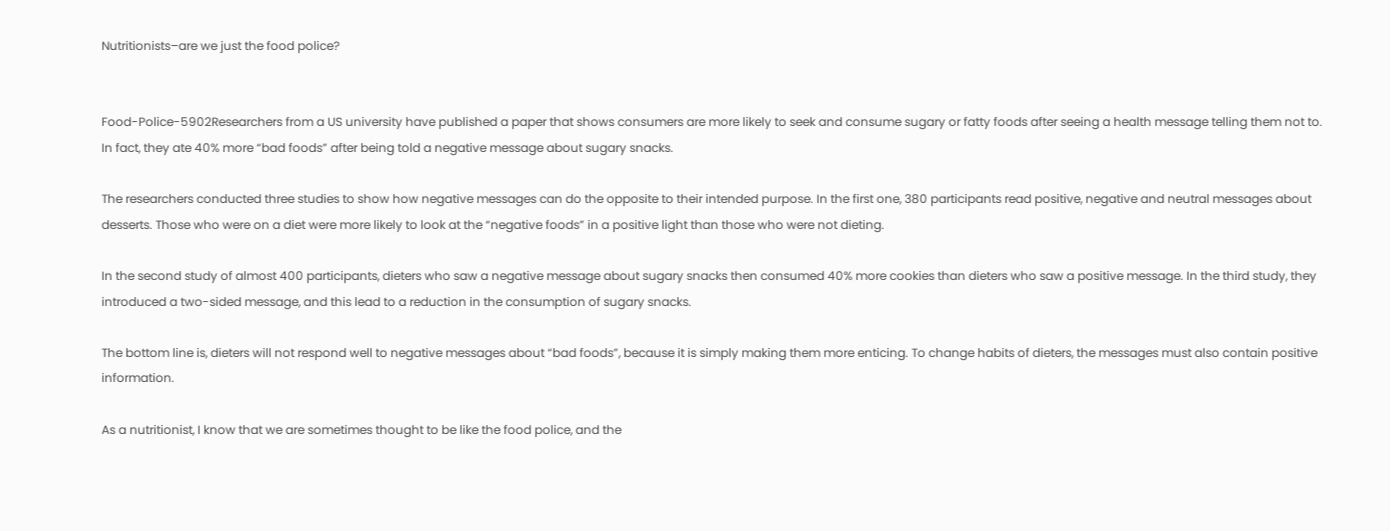Nutritionists–are we just the food police?


Food-Police-5902Researchers from a US university have published a paper that shows consumers are more likely to seek and consume sugary or fatty foods after seeing a health message telling them not to. In fact, they ate 40% more “bad foods” after being told a negative message about sugary snacks.

The researchers conducted three studies to show how negative messages can do the opposite to their intended purpose. In the first one, 380 participants read positive, negative and neutral messages about desserts. Those who were on a diet were more likely to look at the “negative foods” in a positive light than those who were not dieting.

In the second study of almost 400 participants, dieters who saw a negative message about sugary snacks then consumed 40% more cookies than dieters who saw a positive message. In the third study, they introduced a two-sided message, and this lead to a reduction in the consumption of sugary snacks.

The bottom line is, dieters will not respond well to negative messages about “bad foods”, because it is simply making them more enticing. To change habits of dieters, the messages must also contain positive information.

As a nutritionist, I know that we are sometimes thought to be like the food police, and the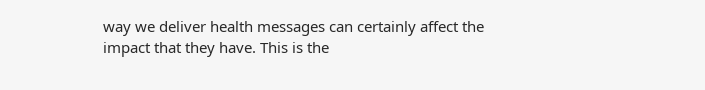way we deliver health messages can certainly affect the impact that they have. This is the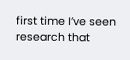first time I’ve seen research that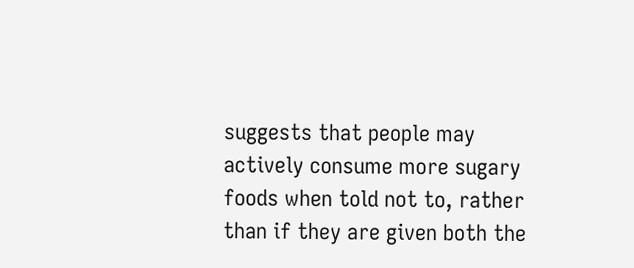suggests that people may actively consume more sugary foods when told not to, rather than if they are given both the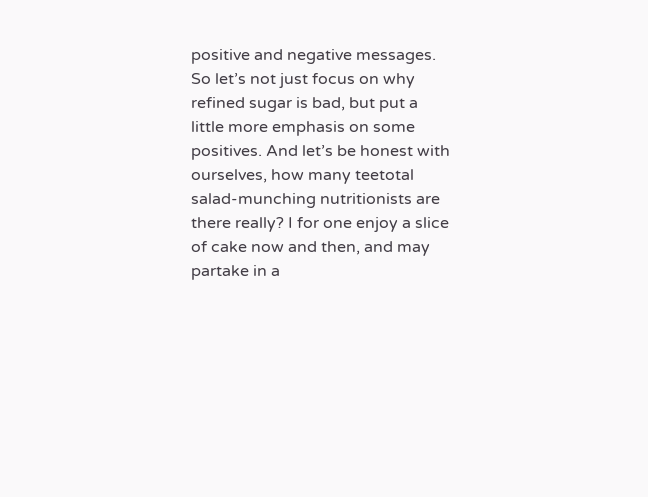positive and negative messages. So let’s not just focus on why refined sugar is bad, but put a little more emphasis on some positives. And let’s be honest with ourselves, how many teetotal salad-munching nutritionists are there really? I for one enjoy a slice of cake now and then, and may partake in a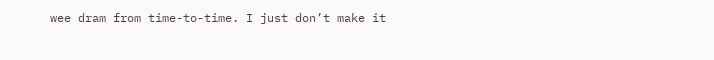wee dram from time-to-time. I just don’t make it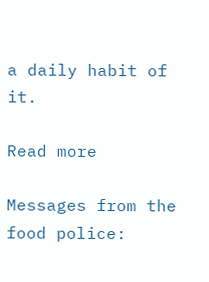a daily habit of it.

Read more

Messages from the food police: